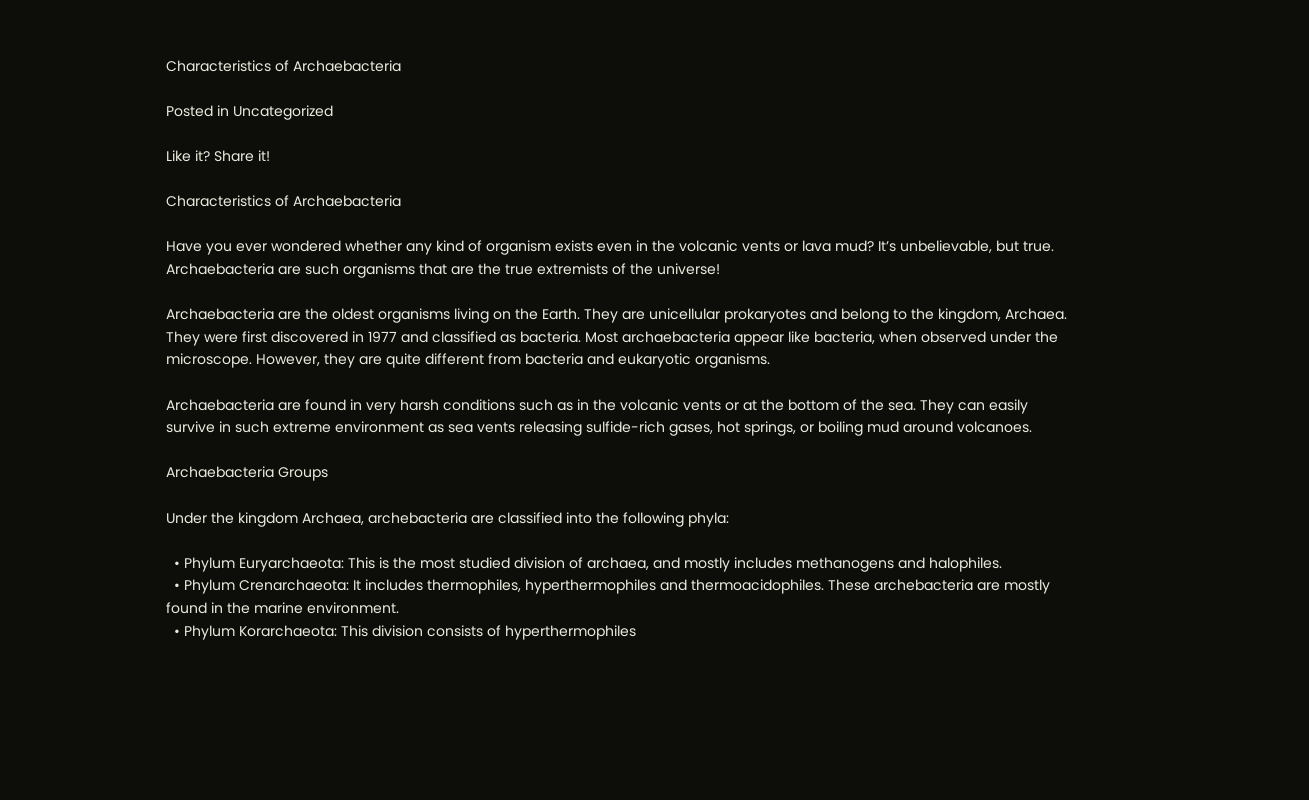Characteristics of Archaebacteria

Posted in Uncategorized

Like it? Share it!

Characteristics of Archaebacteria

Have you ever wondered whether any kind of organism exists even in the volcanic vents or lava mud? It’s unbelievable, but true. Archaebacteria are such organisms that are the true extremists of the universe!

Archaebacteria are the oldest organisms living on the Earth. They are unicellular prokaryotes and belong to the kingdom, Archaea. They were first discovered in 1977 and classified as bacteria. Most archaebacteria appear like bacteria, when observed under the microscope. However, they are quite different from bacteria and eukaryotic organisms.

Archaebacteria are found in very harsh conditions such as in the volcanic vents or at the bottom of the sea. They can easily survive in such extreme environment as sea vents releasing sulfide-rich gases, hot springs, or boiling mud around volcanoes.

Archaebacteria Groups

Under the kingdom Archaea, archebacteria are classified into the following phyla:

  • Phylum Euryarchaeota: This is the most studied division of archaea, and mostly includes methanogens and halophiles.
  • Phylum Crenarchaeota: It includes thermophiles, hyperthermophiles and thermoacidophiles. These archebacteria are mostly found in the marine environment.
  • Phylum Korarchaeota: This division consists of hyperthermophiles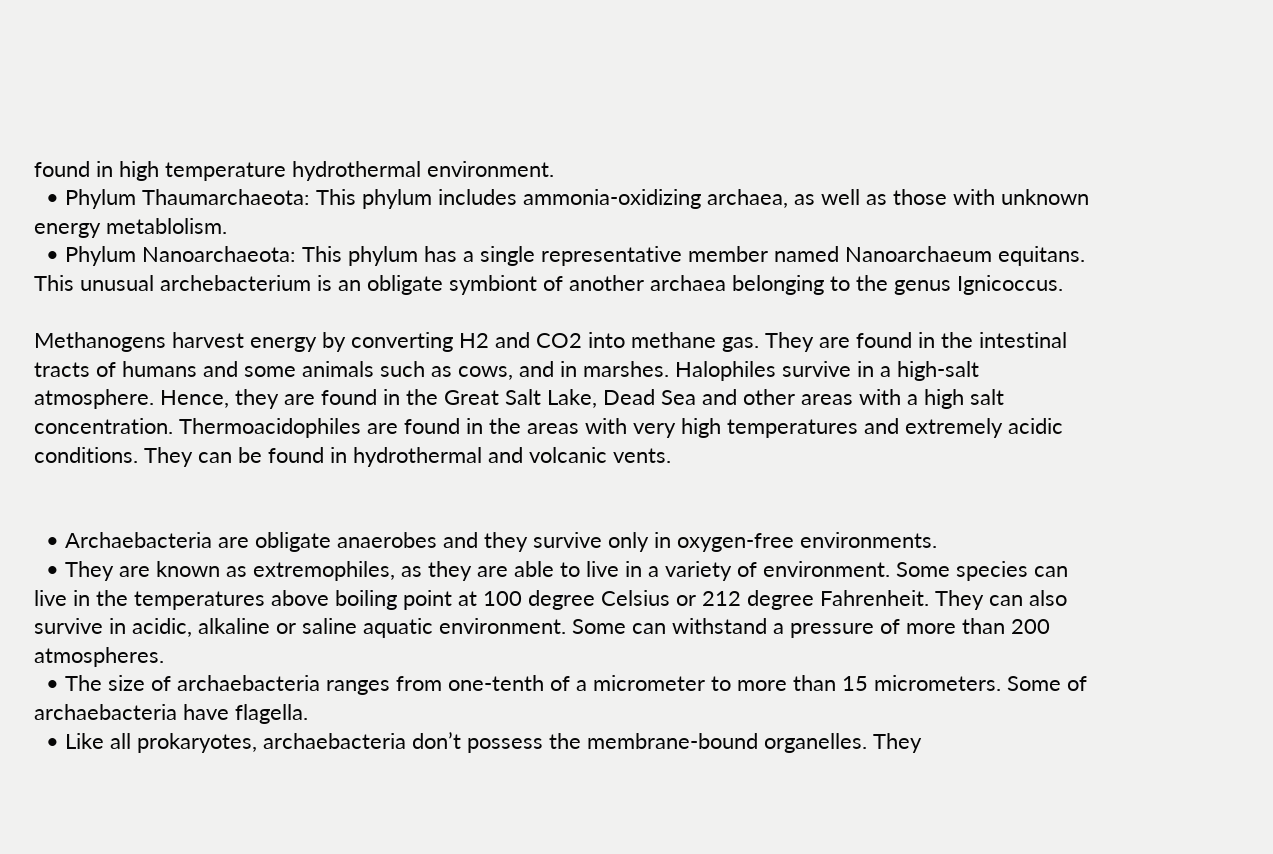found in high temperature hydrothermal environment.
  • Phylum Thaumarchaeota: This phylum includes ammonia-oxidizing archaea, as well as those with unknown energy metablolism.
  • Phylum Nanoarchaeota: This phylum has a single representative member named Nanoarchaeum equitans. This unusual archebacterium is an obligate symbiont of another archaea belonging to the genus Ignicoccus.

Methanogens harvest energy by converting H2 and CO2 into methane gas. They are found in the intestinal tracts of humans and some animals such as cows, and in marshes. Halophiles survive in a high-salt atmosphere. Hence, they are found in the Great Salt Lake, Dead Sea and other areas with a high salt concentration. Thermoacidophiles are found in the areas with very high temperatures and extremely acidic conditions. They can be found in hydrothermal and volcanic vents.


  • Archaebacteria are obligate anaerobes and they survive only in oxygen-free environments.
  • They are known as extremophiles, as they are able to live in a variety of environment. Some species can live in the temperatures above boiling point at 100 degree Celsius or 212 degree Fahrenheit. They can also survive in acidic, alkaline or saline aquatic environment. Some can withstand a pressure of more than 200 atmospheres.
  • The size of archaebacteria ranges from one-tenth of a micrometer to more than 15 micrometers. Some of archaebacteria have flagella.
  • Like all prokaryotes, archaebacteria don’t possess the membrane-bound organelles. They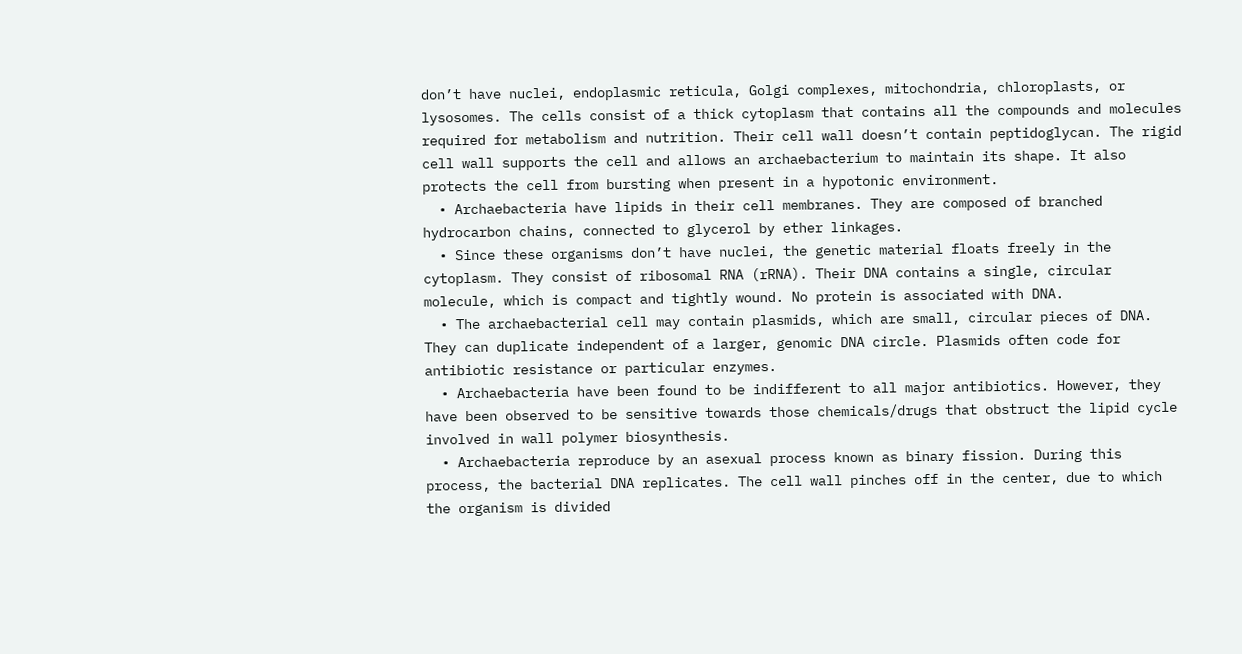don’t have nuclei, endoplasmic reticula, Golgi complexes, mitochondria, chloroplasts, or lysosomes. The cells consist of a thick cytoplasm that contains all the compounds and molecules required for metabolism and nutrition. Their cell wall doesn’t contain peptidoglycan. The rigid cell wall supports the cell and allows an archaebacterium to maintain its shape. It also protects the cell from bursting when present in a hypotonic environment.
  • Archaebacteria have lipids in their cell membranes. They are composed of branched hydrocarbon chains, connected to glycerol by ether linkages.
  • Since these organisms don’t have nuclei, the genetic material floats freely in the cytoplasm. They consist of ribosomal RNA (rRNA). Their DNA contains a single, circular molecule, which is compact and tightly wound. No protein is associated with DNA.
  • The archaebacterial cell may contain plasmids, which are small, circular pieces of DNA. They can duplicate independent of a larger, genomic DNA circle. Plasmids often code for antibiotic resistance or particular enzymes.
  • Archaebacteria have been found to be indifferent to all major antibiotics. However, they have been observed to be sensitive towards those chemicals/drugs that obstruct the lipid cycle involved in wall polymer biosynthesis.
  • Archaebacteria reproduce by an asexual process known as binary fission. During this process, the bacterial DNA replicates. The cell wall pinches off in the center, due to which the organism is divided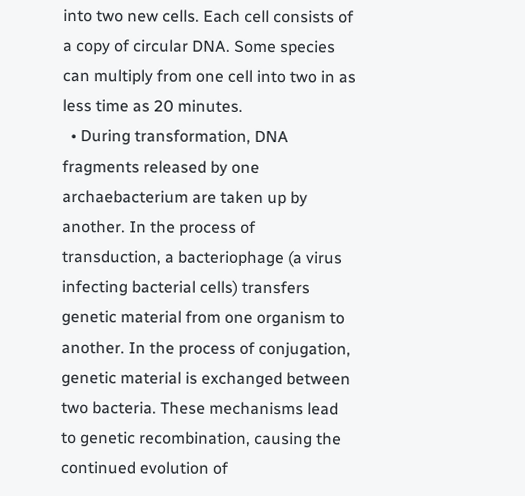into two new cells. Each cell consists of a copy of circular DNA. Some species can multiply from one cell into two in as less time as 20 minutes.
  • During transformation, DNA fragments released by one archaebacterium are taken up by another. In the process of transduction, a bacteriophage (a virus infecting bacterial cells) transfers genetic material from one organism to another. In the process of conjugation, genetic material is exchanged between two bacteria. These mechanisms lead to genetic recombination, causing the continued evolution of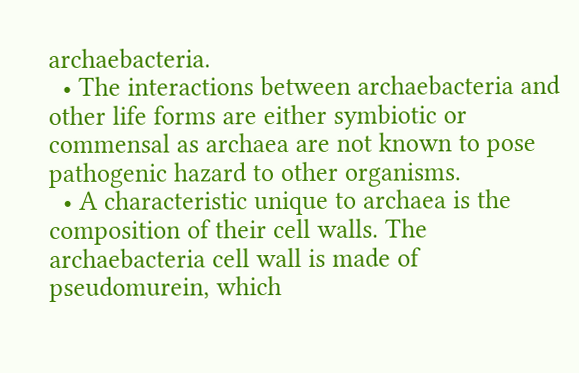archaebacteria.
  • The interactions between archaebacteria and other life forms are either symbiotic or commensal as archaea are not known to pose pathogenic hazard to other organisms.
  • A characteristic unique to archaea is the composition of their cell walls. The archaebacteria cell wall is made of pseudomurein, which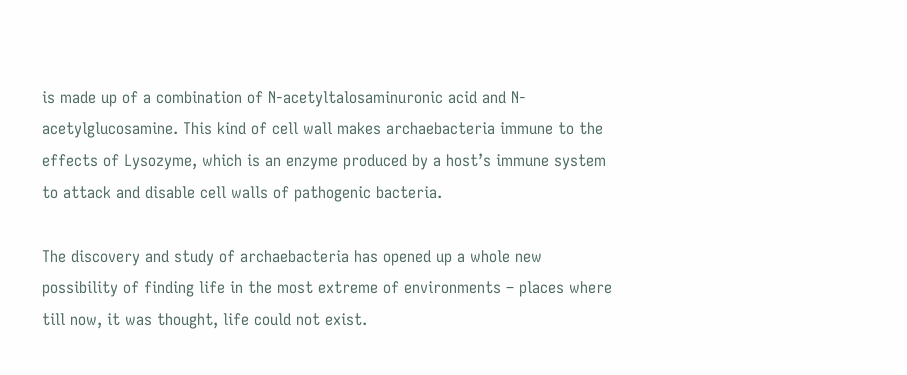is made up of a combination of N-acetyltalosaminuronic acid and N-acetylglucosamine. This kind of cell wall makes archaebacteria immune to the effects of Lysozyme, which is an enzyme produced by a host’s immune system to attack and disable cell walls of pathogenic bacteria.

The discovery and study of archaebacteria has opened up a whole new possibility of finding life in the most extreme of environments – places where till now, it was thought, life could not exist.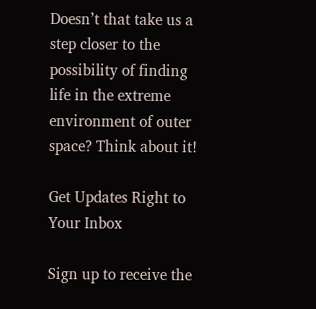Doesn’t that take us a step closer to the possibility of finding life in the extreme environment of outer space? Think about it!

Get Updates Right to Your Inbox

Sign up to receive the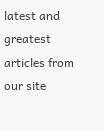latest and greatest articles from our site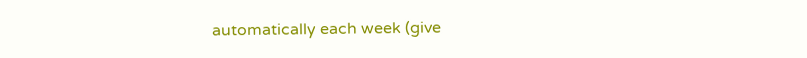automatically each week (give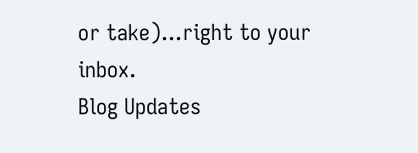or take)...right to your inbox.
Blog Updates